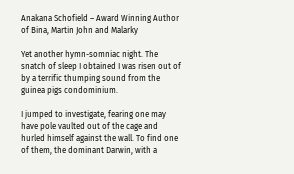Anakana Schofield – Award Winning Author of Bina, Martin John and Malarky

Yet another hymn-somniac night. The snatch of sleep I obtained I was risen out of by a terrific thumping sound from the guinea pigs condominium.

I jumped to investigate, fearing one may have pole vaulted out of the cage and hurled himself against the wall. To find one of them, the dominant Darwin, with a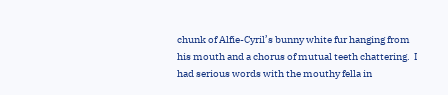chunk of Alfie-Cyril’s bunny white fur hanging from his mouth and a chorus of mutual teeth chattering.  I had serious words with the mouthy fella in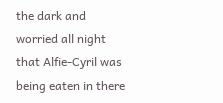the dark and worried all night that Alfie-Cyril was being eaten in there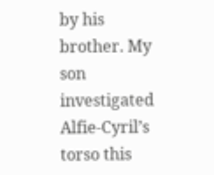by his brother. My son investigated Alfie-Cyril’s torso this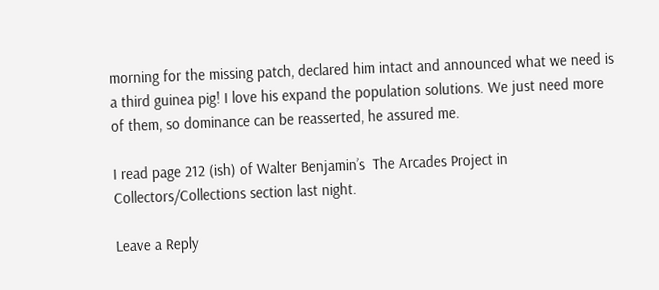morning for the missing patch, declared him intact and announced what we need is a third guinea pig! I love his expand the population solutions. We just need more of them, so dominance can be reasserted, he assured me.

I read page 212 (ish) of Walter Benjamin’s  The Arcades Project in Collectors/Collections section last night.

Leave a Reply